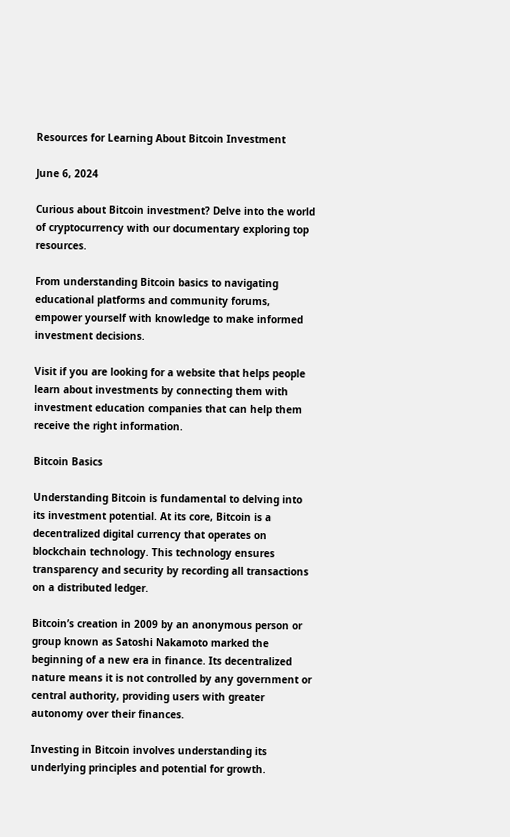Resources for Learning About Bitcoin Investment

June 6, 2024

Curious about Bitcoin investment? Delve into the world of cryptocurrency with our documentary exploring top resources.

From understanding Bitcoin basics to navigating educational platforms and community forums, empower yourself with knowledge to make informed investment decisions.

Visit if you are looking for a website that helps people learn about investments by connecting them with investment education companies that can help them receive the right information.

Bitcoin Basics

Understanding Bitcoin is fundamental to delving into its investment potential. At its core, Bitcoin is a decentralized digital currency that operates on blockchain technology. This technology ensures transparency and security by recording all transactions on a distributed ledger.

Bitcoin’s creation in 2009 by an anonymous person or group known as Satoshi Nakamoto marked the beginning of a new era in finance. Its decentralized nature means it is not controlled by any government or central authority, providing users with greater autonomy over their finances.

Investing in Bitcoin involves understanding its underlying principles and potential for growth.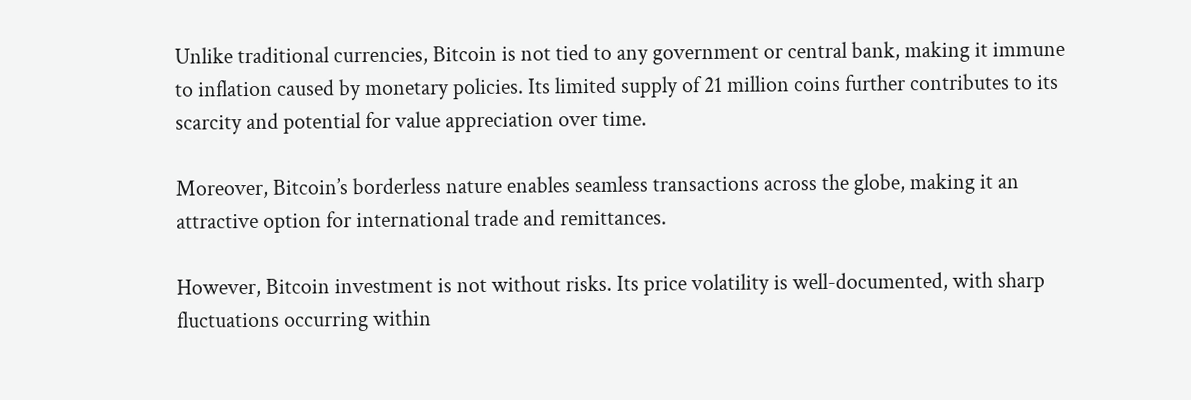Unlike traditional currencies, Bitcoin is not tied to any government or central bank, making it immune to inflation caused by monetary policies. Its limited supply of 21 million coins further contributes to its scarcity and potential for value appreciation over time.

Moreover, Bitcoin’s borderless nature enables seamless transactions across the globe, making it an attractive option for international trade and remittances.

However, Bitcoin investment is not without risks. Its price volatility is well-documented, with sharp fluctuations occurring within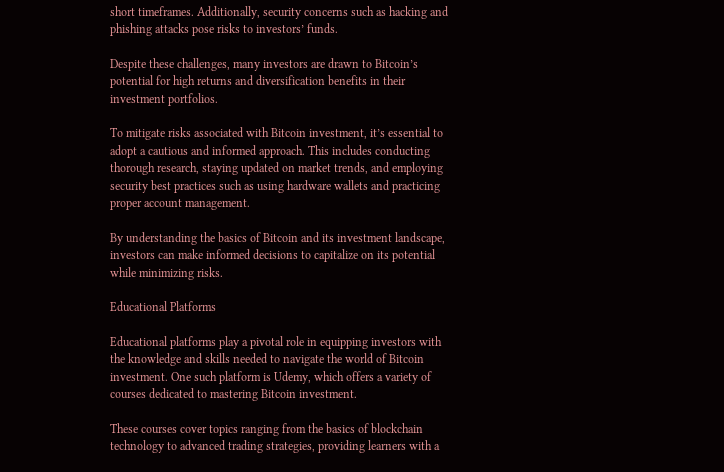short timeframes. Additionally, security concerns such as hacking and phishing attacks pose risks to investors’ funds.

Despite these challenges, many investors are drawn to Bitcoin’s potential for high returns and diversification benefits in their investment portfolios.

To mitigate risks associated with Bitcoin investment, it’s essential to adopt a cautious and informed approach. This includes conducting thorough research, staying updated on market trends, and employing security best practices such as using hardware wallets and practicing proper account management.

By understanding the basics of Bitcoin and its investment landscape, investors can make informed decisions to capitalize on its potential while minimizing risks.

Educational Platforms

Educational platforms play a pivotal role in equipping investors with the knowledge and skills needed to navigate the world of Bitcoin investment. One such platform is Udemy, which offers a variety of courses dedicated to mastering Bitcoin investment.

These courses cover topics ranging from the basics of blockchain technology to advanced trading strategies, providing learners with a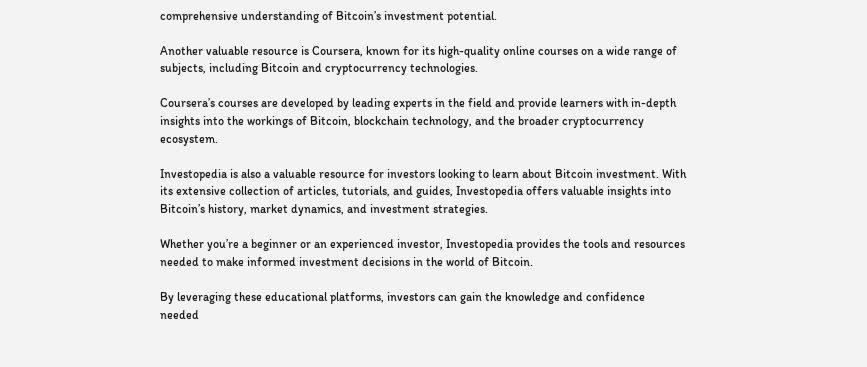comprehensive understanding of Bitcoin’s investment potential.

Another valuable resource is Coursera, known for its high-quality online courses on a wide range of subjects, including Bitcoin and cryptocurrency technologies.

Coursera’s courses are developed by leading experts in the field and provide learners with in-depth insights into the workings of Bitcoin, blockchain technology, and the broader cryptocurrency ecosystem.

Investopedia is also a valuable resource for investors looking to learn about Bitcoin investment. With its extensive collection of articles, tutorials, and guides, Investopedia offers valuable insights into Bitcoin’s history, market dynamics, and investment strategies.

Whether you’re a beginner or an experienced investor, Investopedia provides the tools and resources needed to make informed investment decisions in the world of Bitcoin.

By leveraging these educational platforms, investors can gain the knowledge and confidence needed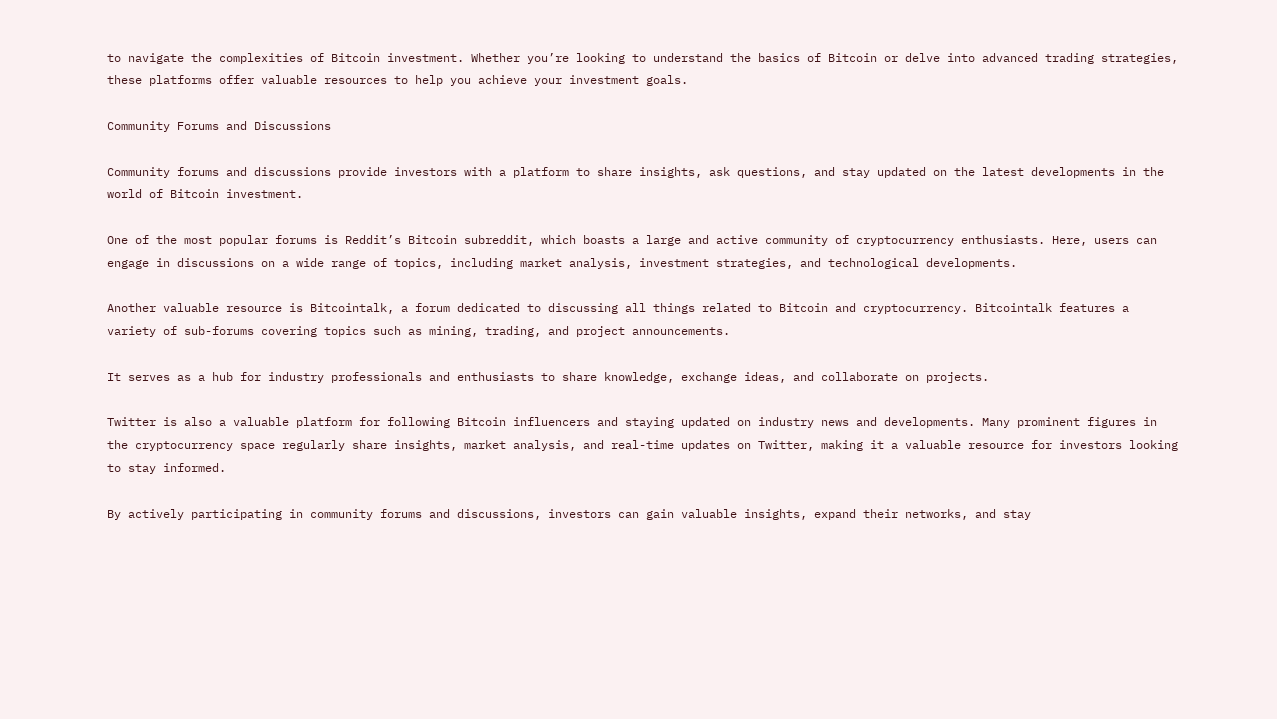to navigate the complexities of Bitcoin investment. Whether you’re looking to understand the basics of Bitcoin or delve into advanced trading strategies, these platforms offer valuable resources to help you achieve your investment goals.

Community Forums and Discussions

Community forums and discussions provide investors with a platform to share insights, ask questions, and stay updated on the latest developments in the world of Bitcoin investment.

One of the most popular forums is Reddit’s Bitcoin subreddit, which boasts a large and active community of cryptocurrency enthusiasts. Here, users can engage in discussions on a wide range of topics, including market analysis, investment strategies, and technological developments.

Another valuable resource is Bitcointalk, a forum dedicated to discussing all things related to Bitcoin and cryptocurrency. Bitcointalk features a variety of sub-forums covering topics such as mining, trading, and project announcements.

It serves as a hub for industry professionals and enthusiasts to share knowledge, exchange ideas, and collaborate on projects.

Twitter is also a valuable platform for following Bitcoin influencers and staying updated on industry news and developments. Many prominent figures in the cryptocurrency space regularly share insights, market analysis, and real-time updates on Twitter, making it a valuable resource for investors looking to stay informed.

By actively participating in community forums and discussions, investors can gain valuable insights, expand their networks, and stay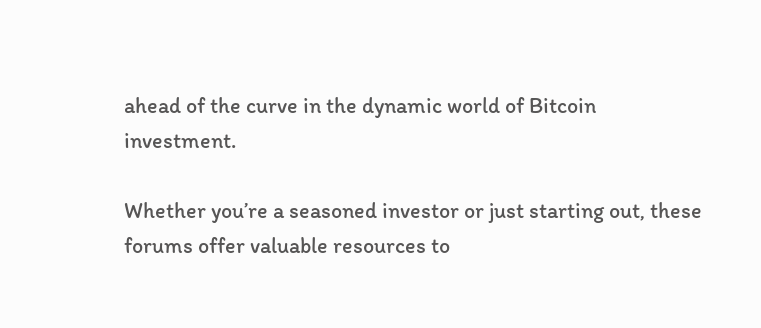ahead of the curve in the dynamic world of Bitcoin investment.

Whether you’re a seasoned investor or just starting out, these forums offer valuable resources to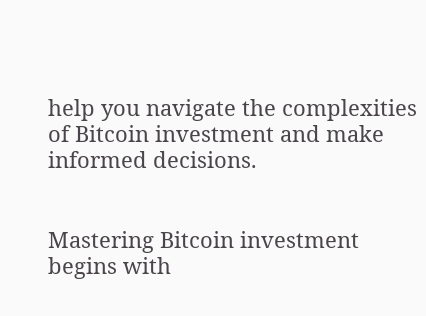help you navigate the complexities of Bitcoin investment and make informed decisions.


Mastering Bitcoin investment begins with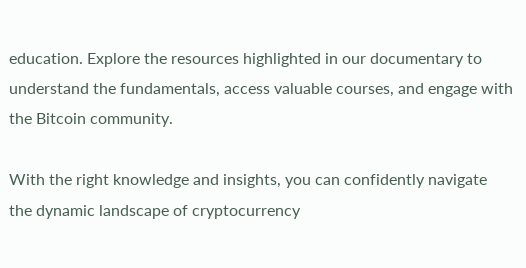education. Explore the resources highlighted in our documentary to understand the fundamentals, access valuable courses, and engage with the Bitcoin community.

With the right knowledge and insights, you can confidently navigate the dynamic landscape of cryptocurrency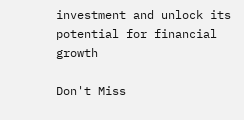investment and unlock its potential for financial growth

Don't Miss